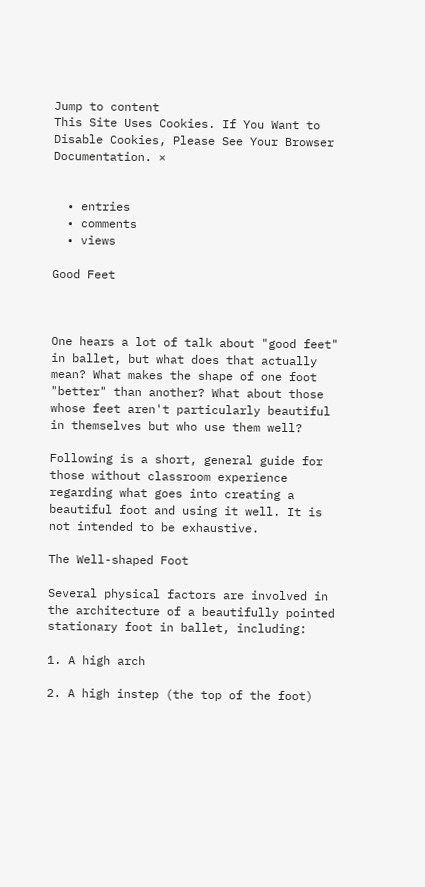Jump to content
This Site Uses Cookies. If You Want to Disable Cookies, Please See Your Browser Documentation. ×


  • entries
  • comments
  • views

Good Feet



One hears a lot of talk about "good feet" in ballet, but what does that actually mean? What makes the shape of one foot "better" than another? What about those whose feet aren't particularly beautiful in themselves but who use them well?

Following is a short, general guide for those without classroom experience regarding what goes into creating a beautiful foot and using it well. It is not intended to be exhaustive.

The Well-shaped Foot

Several physical factors are involved in the architecture of a beautifully pointed stationary foot in ballet, including:

1. A high arch

2. A high instep (the top of the foot)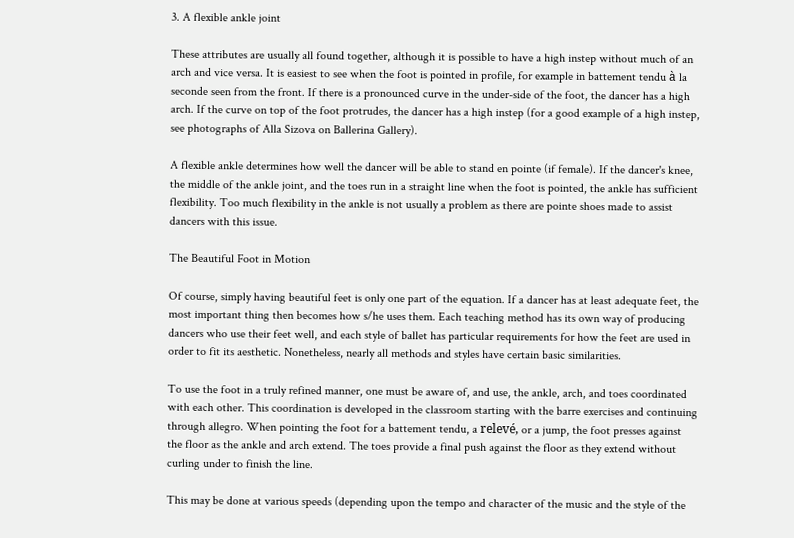3. A flexible ankle joint

These attributes are usually all found together, although it is possible to have a high instep without much of an arch and vice versa. It is easiest to see when the foot is pointed in profile, for example in battement tendu à la seconde seen from the front. If there is a pronounced curve in the under-side of the foot, the dancer has a high arch. If the curve on top of the foot protrudes, the dancer has a high instep (for a good example of a high instep, see photographs of Alla Sizova on Ballerina Gallery).

A flexible ankle determines how well the dancer will be able to stand en pointe (if female). If the dancer's knee, the middle of the ankle joint, and the toes run in a straight line when the foot is pointed, the ankle has sufficient flexibility. Too much flexibility in the ankle is not usually a problem as there are pointe shoes made to assist dancers with this issue.

The Beautiful Foot in Motion

Of course, simply having beautiful feet is only one part of the equation. If a dancer has at least adequate feet, the most important thing then becomes how s/he uses them. Each teaching method has its own way of producing dancers who use their feet well, and each style of ballet has particular requirements for how the feet are used in order to fit its aesthetic. Nonetheless, nearly all methods and styles have certain basic similarities.

To use the foot in a truly refined manner, one must be aware of, and use, the ankle, arch, and toes coordinated with each other. This coordination is developed in the classroom starting with the barre exercises and continuing through allegro. When pointing the foot for a battement tendu, a relevé, or a jump, the foot presses against the floor as the ankle and arch extend. The toes provide a final push against the floor as they extend without curling under to finish the line.

This may be done at various speeds (depending upon the tempo and character of the music and the style of the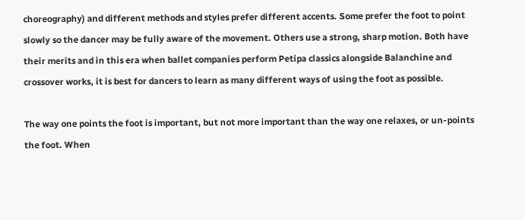choreography) and different methods and styles prefer different accents. Some prefer the foot to point slowly so the dancer may be fully aware of the movement. Others use a strong, sharp motion. Both have their merits and in this era when ballet companies perform Petipa classics alongside Balanchine and crossover works, it is best for dancers to learn as many different ways of using the foot as possible.

The way one points the foot is important, but not more important than the way one relaxes, or un-points the foot. When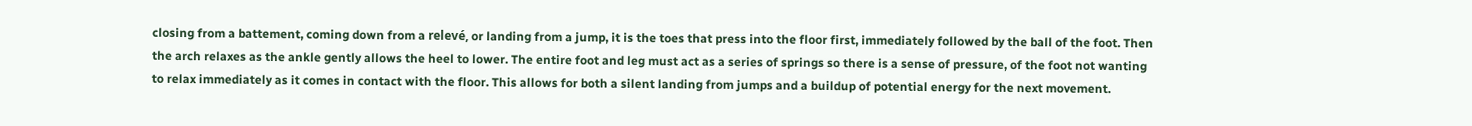closing from a battement, coming down from a relevé, or landing from a jump, it is the toes that press into the floor first, immediately followed by the ball of the foot. Then the arch relaxes as the ankle gently allows the heel to lower. The entire foot and leg must act as a series of springs so there is a sense of pressure, of the foot not wanting to relax immediately as it comes in contact with the floor. This allows for both a silent landing from jumps and a buildup of potential energy for the next movement.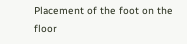Placement of the foot on the floor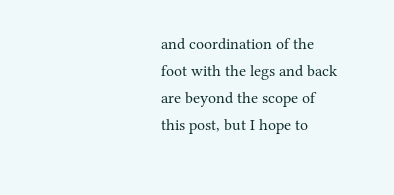and coordination of the foot with the legs and back are beyond the scope of this post, but I hope to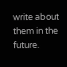write about them in the future.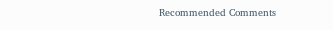Recommended Comments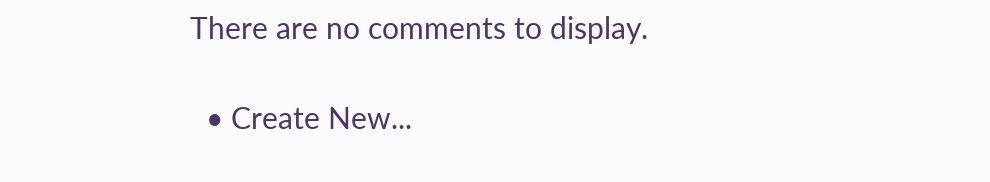There are no comments to display.

  • Create New...